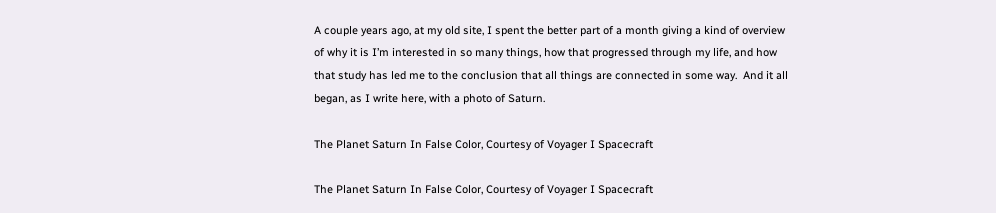A couple years ago, at my old site, I spent the better part of a month giving a kind of overview of why it is I’m interested in so many things, how that progressed through my life, and how that study has led me to the conclusion that all things are connected in some way.  And it all began, as I write here, with a photo of Saturn.

The Planet Saturn In False Color, Courtesy of Voyager I Spacecraft

The Planet Saturn In False Color, Courtesy of Voyager I Spacecraft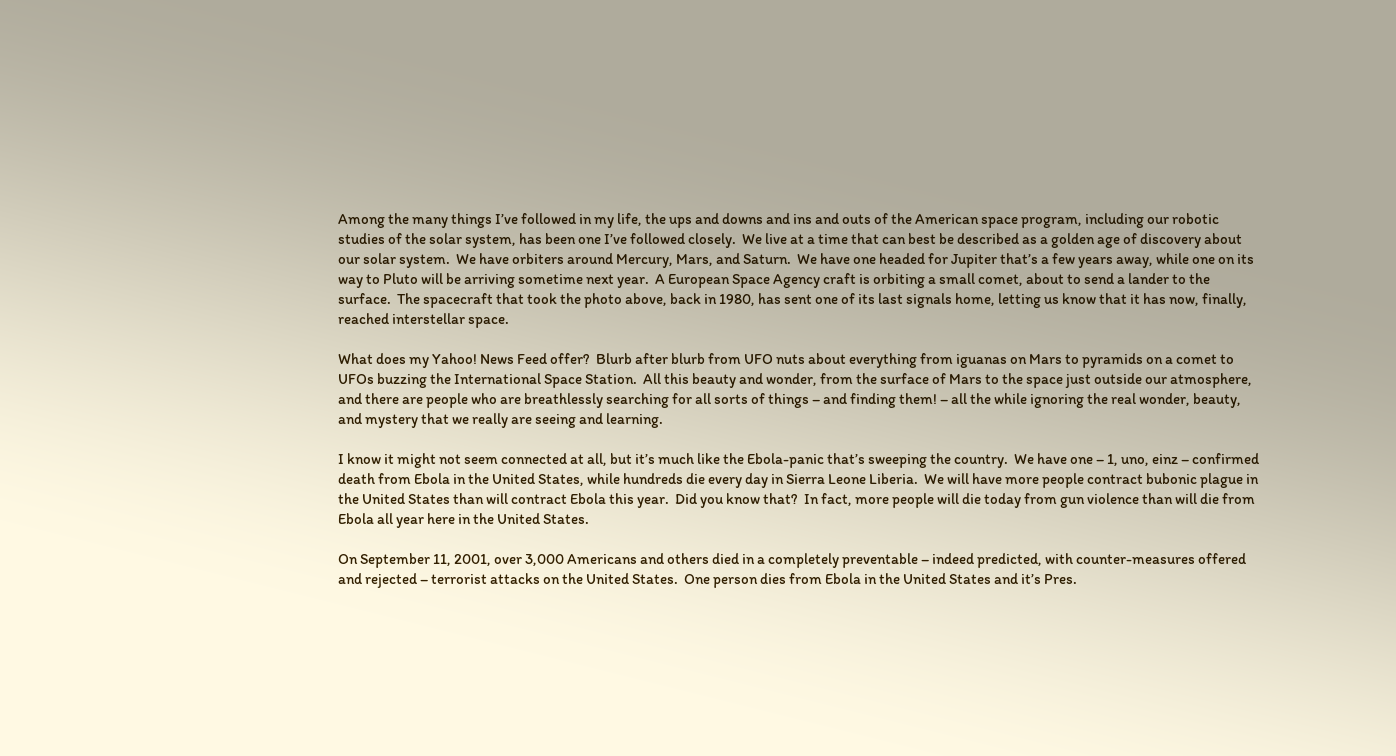Among the many things I’ve followed in my life, the ups and downs and ins and outs of the American space program, including our robotic studies of the solar system, has been one I’ve followed closely.  We live at a time that can best be described as a golden age of discovery about our solar system.  We have orbiters around Mercury, Mars, and Saturn.  We have one headed for Jupiter that’s a few years away, while one on its way to Pluto will be arriving sometime next year.  A European Space Agency craft is orbiting a small comet, about to send a lander to the surface.  The spacecraft that took the photo above, back in 1980, has sent one of its last signals home, letting us know that it has now, finally, reached interstellar space.

What does my Yahoo! News Feed offer?  Blurb after blurb from UFO nuts about everything from iguanas on Mars to pyramids on a comet to UFOs buzzing the International Space Station.  All this beauty and wonder, from the surface of Mars to the space just outside our atmosphere, and there are people who are breathlessly searching for all sorts of things – and finding them! – all the while ignoring the real wonder, beauty, and mystery that we really are seeing and learning.

I know it might not seem connected at all, but it’s much like the Ebola-panic that’s sweeping the country.  We have one – 1, uno, einz – confirmed death from Ebola in the United States, while hundreds die every day in Sierra Leone Liberia.  We will have more people contract bubonic plague in the United States than will contract Ebola this year.  Did you know that?  In fact, more people will die today from gun violence than will die from Ebola all year here in the United States.

On September 11, 2001, over 3,000 Americans and others died in a completely preventable – indeed predicted, with counter-measures offered and rejected – terrorist attacks on the United States.  One person dies from Ebola in the United States and it’s Pres.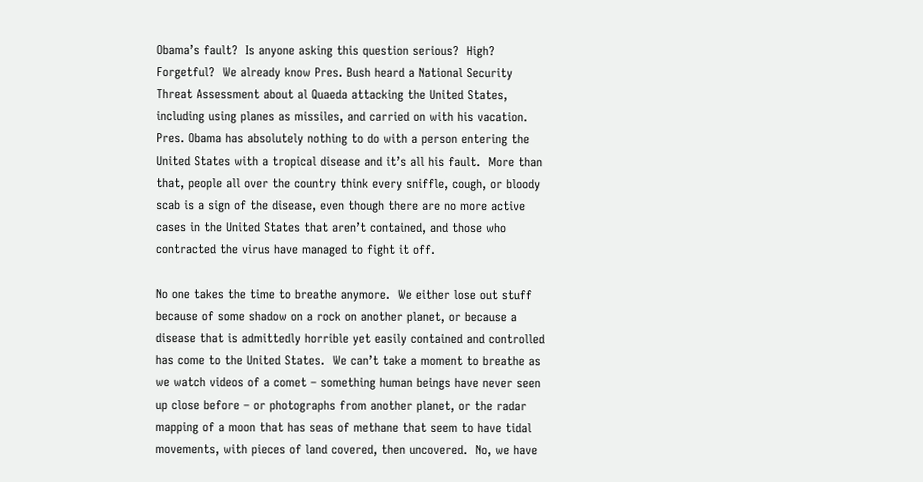Obama’s fault?  Is anyone asking this question serious?  High?  Forgetful?  We already know Pres. Bush heard a National Security Threat Assessment about al Quaeda attacking the United States, including using planes as missiles, and carried on with his vacation.  Pres. Obama has absolutely nothing to do with a person entering the United States with a tropical disease and it’s all his fault.  More than that, people all over the country think every sniffle, cough, or bloody scab is a sign of the disease, even though there are no more active cases in the United States that aren’t contained, and those who contracted the virus have managed to fight it off.

No one takes the time to breathe anymore.  We either lose out stuff because of some shadow on a rock on another planet, or because a disease that is admittedly horrible yet easily contained and controlled has come to the United States.  We can’t take a moment to breathe as we watch videos of a comet – something human beings have never seen up close before – or photographs from another planet, or the radar mapping of a moon that has seas of methane that seem to have tidal movements, with pieces of land covered, then uncovered.  No, we have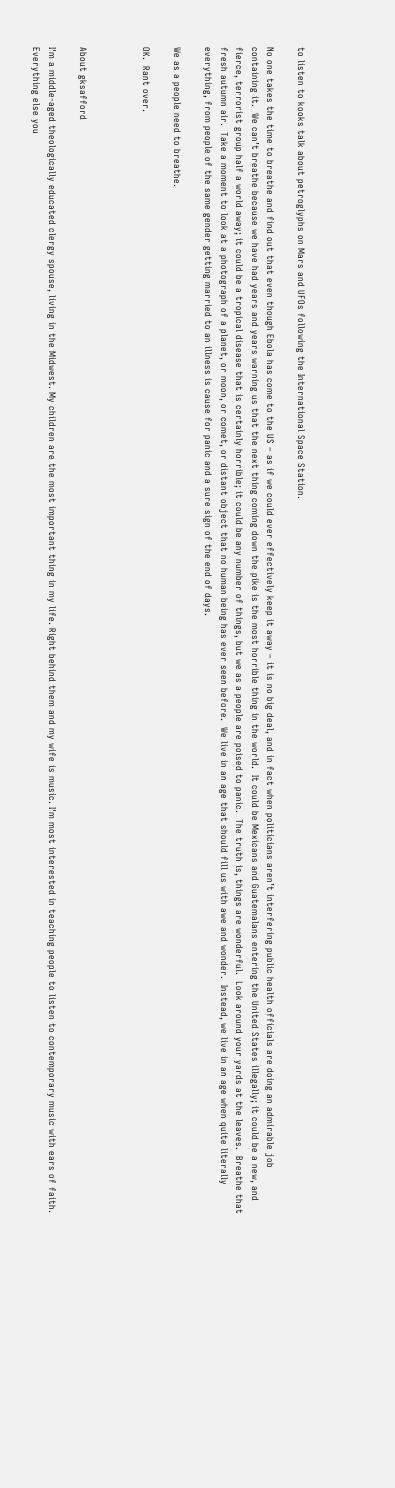to listen to kooks talk about petroglyphs on Mars and UFOs following the International Space Station.

No one takes the time to breathe and find out that even though Ebola has come to the US – as if we could ever effectively keep it away – it is no big deal, and in fact when politicians aren’t interfering public health officials are doing an admirable job containing it.  We can’t breathe because we have had years and years warning us that the next thing coming down the pike is the most horrible thing in the world.  It could be Mexicans and Guatemalans entering the United States illegally; it could be a new, and fierce, terrorist group half a world away; it could be a tropical disease that is certainly horrible; it could be any number of things, but we as a people are poised to panic.  The truth is, things are wonderful.  Look around your yards at the leaves.  Breathe that fresh autumn air.  Take a moment to look at a photograph of a planet, or moon, or comet, or distant object that no human being has ever seen before.  We live in an age that should fill us with awe and wonder.  Instead, we live in an age when quite literally everything, from people of the same gender getting married to an illness is cause for panic and a sure sign of the end of days.

We as a people need to breathe.

OK.  Rant over.



About gksafford

I'm a middle-aged theologically educated clergy spouse, living in the Midwest. My children are the most important thing in my life. Right behind them and my wife is music. I'm most interested in teaching people to listen to contemporary music with ears of faith. Everything else you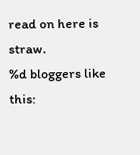read on here is straw.
%d bloggers like this: